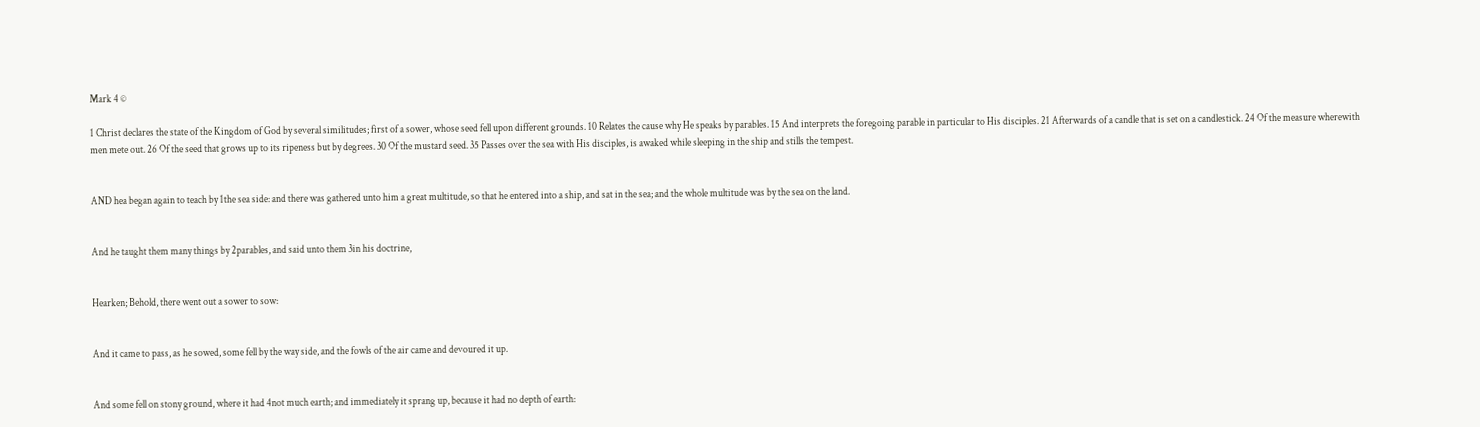Mark 4 ©

1 Christ declares the state of the Kingdom of God by several similitudes; first of a sower, whose seed fell upon different grounds. 10 Relates the cause why He speaks by parables. 15 And interprets the foregoing parable in particular to His disciples. 21 Afterwards of a candle that is set on a candlestick. 24 Of the measure wherewith men mete out. 26 Of the seed that grows up to its ripeness but by degrees. 30 Of the mustard seed. 35 Passes over the sea with His disciples, is awaked while sleeping in the ship and stills the tempest.


AND hea began again to teach by 1the sea side: and there was gathered unto him a great multitude, so that he entered into a ship, and sat in the sea; and the whole multitude was by the sea on the land.


And he taught them many things by 2parables, and said unto them 3in his doctrine,


Hearken; Behold, there went out a sower to sow:


And it came to pass, as he sowed, some fell by the way side, and the fowls of the air came and devoured it up.


And some fell on stony ground, where it had 4not much earth; and immediately it sprang up, because it had no depth of earth: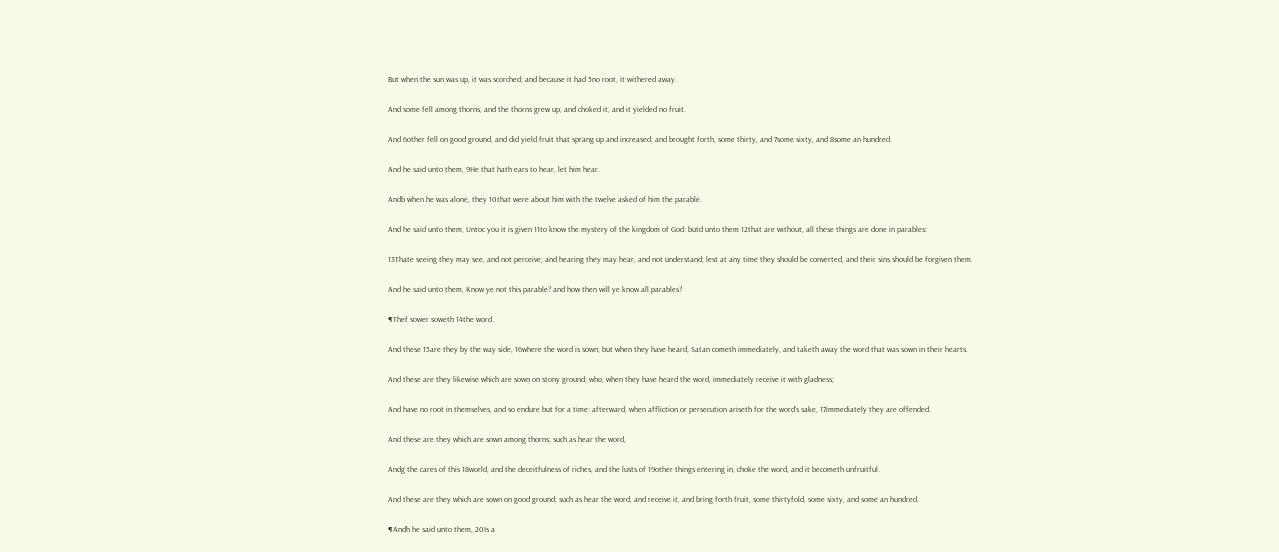But when the sun was up, it was scorched; and because it had 5no root, it withered away.


And some fell among thorns, and the thorns grew up, and choked it, and it yielded no fruit.


And 6other fell on good ground, and did yield fruit that sprang up and increased; and brought forth, some thirty, and 7some sixty, and 8some an hundred.


And he said unto them, 9He that hath ears to hear, let him hear.


Andb when he was alone, they 10that were about him with the twelve asked of him the parable.


And he said unto them, Untoc you it is given 11to know the mystery of the kingdom of God: butd unto them 12that are without, all these things are done in parables:


13Thate seeing they may see, and not perceive; and hearing they may hear, and not understand; lest at any time they should be converted, and their sins should be forgiven them.


And he said unto them, Know ye not this parable? and how then will ye know all parables?


¶Thef sower soweth 14the word.


And these 15are they by the way side, 16where the word is sown; but when they have heard, Satan cometh immediately, and taketh away the word that was sown in their hearts.


And these are they likewise which are sown on stony ground; who, when they have heard the word, immediately receive it with gladness;


And have no root in themselves, and so endure but for a time: afterward, when affliction or persecution ariseth for the word’s sake, 17immediately they are offended.


And these are they which are sown among thorns; such as hear the word,


Andg the cares of this 18world, and the deceitfulness of riches, and the lusts of 19other things entering in, choke the word, and it becometh unfruitful.


And these are they which are sown on good ground; such as hear the word, and receive it, and bring forth fruit, some thirtyfold, some sixty, and some an hundred.


¶Andh he said unto them, 20Is a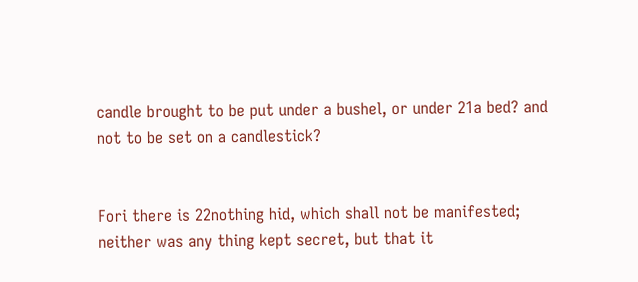candle brought to be put under a bushel, or under 21a bed? and not to be set on a candlestick?


Fori there is 22nothing hid, which shall not be manifested; neither was any thing kept secret, but that it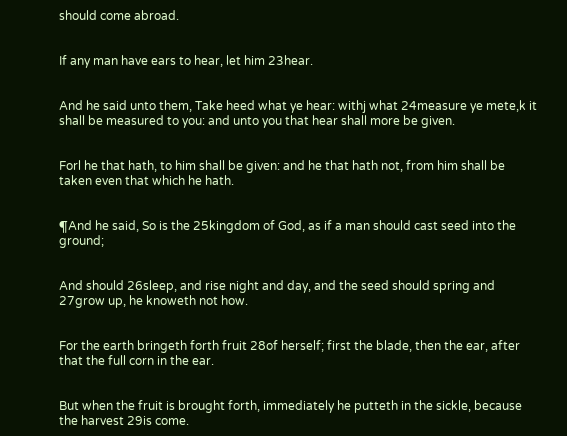should come abroad.


If any man have ears to hear, let him 23hear.


And he said unto them, Take heed what ye hear: withj what 24measure ye mete,k it shall be measured to you: and unto you that hear shall more be given.


Forl he that hath, to him shall be given: and he that hath not, from him shall be taken even that which he hath.


¶And he said, So is the 25kingdom of God, as if a man should cast seed into the ground;


And should 26sleep, and rise night and day, and the seed should spring and 27grow up, he knoweth not how.


For the earth bringeth forth fruit 28of herself; first the blade, then the ear, after that the full corn in the ear.


But when the fruit is brought forth, immediately he putteth in the sickle, because the harvest 29is come.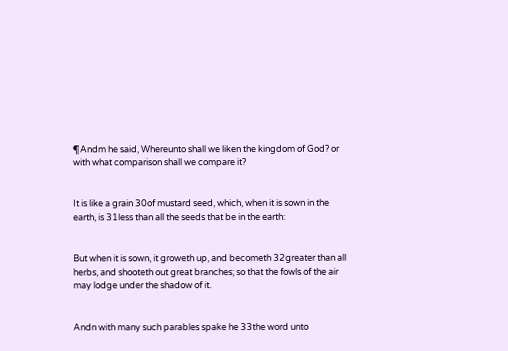¶Andm he said, Whereunto shall we liken the kingdom of God? or with what comparison shall we compare it?


It is like a grain 30of mustard seed, which, when it is sown in the earth, is 31less than all the seeds that be in the earth:


But when it is sown, it groweth up, and becometh 32greater than all herbs, and shooteth out great branches; so that the fowls of the air may lodge under the shadow of it.


Andn with many such parables spake he 33the word unto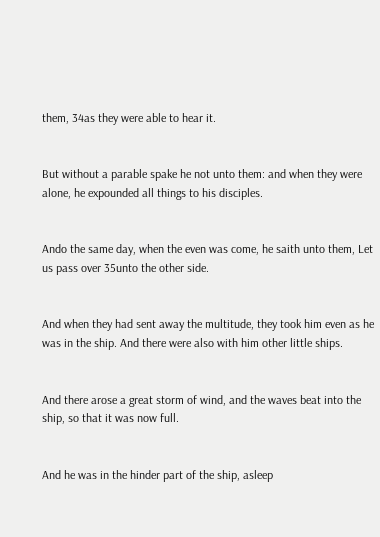them, 34as they were able to hear it.


But without a parable spake he not unto them: and when they were alone, he expounded all things to his disciples.


Ando the same day, when the even was come, he saith unto them, Let us pass over 35unto the other side.


And when they had sent away the multitude, they took him even as he was in the ship. And there were also with him other little ships.


And there arose a great storm of wind, and the waves beat into the ship, so that it was now full.


And he was in the hinder part of the ship, asleep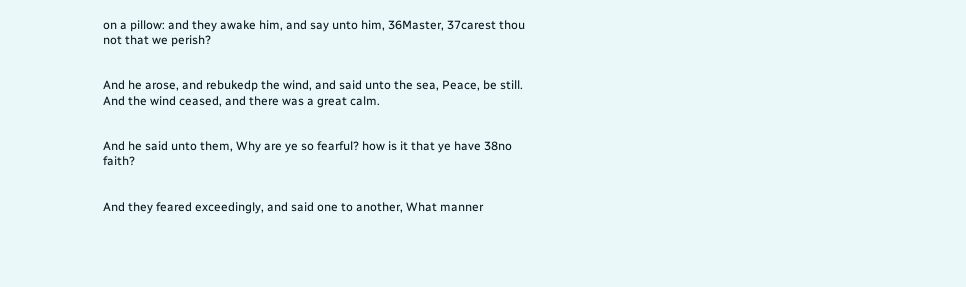on a pillow: and they awake him, and say unto him, 36Master, 37carest thou not that we perish?


And he arose, and rebukedp the wind, and said unto the sea, Peace, be still. And the wind ceased, and there was a great calm.


And he said unto them, Why are ye so fearful? how is it that ye have 38no faith?


And they feared exceedingly, and said one to another, What manner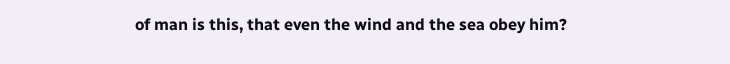of man is this, that even the wind and the sea obey him?